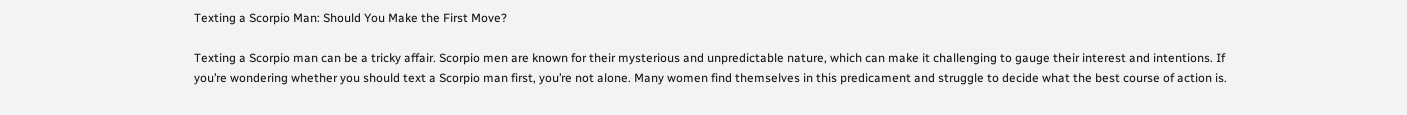Texting a Scorpio Man: Should You Make the First Move?

Texting a Scorpio man can be a tricky affair. Scorpio men are known for their mysterious and unpredictable nature, which can make it challenging to gauge their interest and intentions. If you’re wondering whether you should text a Scorpio man first, you’re not alone. Many women find themselves in this predicament and struggle to decide what the best course of action is.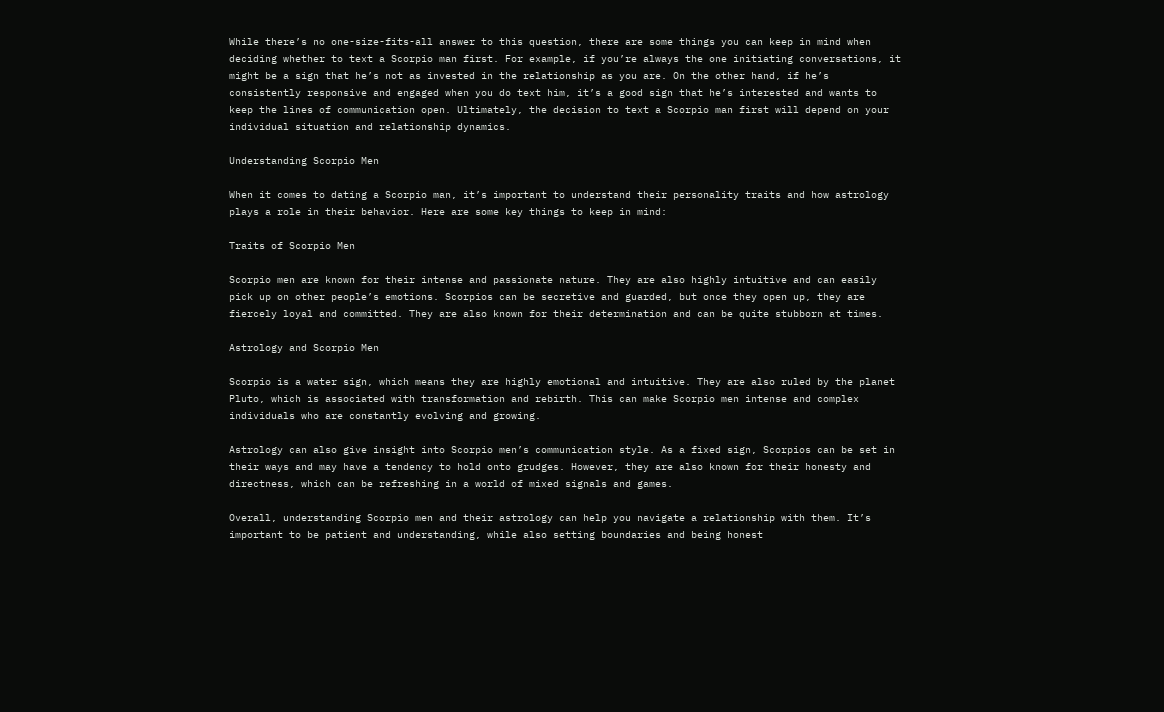While there’s no one-size-fits-all answer to this question, there are some things you can keep in mind when deciding whether to text a Scorpio man first. For example, if you’re always the one initiating conversations, it might be a sign that he’s not as invested in the relationship as you are. On the other hand, if he’s consistently responsive and engaged when you do text him, it’s a good sign that he’s interested and wants to keep the lines of communication open. Ultimately, the decision to text a Scorpio man first will depend on your individual situation and relationship dynamics.

Understanding Scorpio Men

When it comes to dating a Scorpio man, it’s important to understand their personality traits and how astrology plays a role in their behavior. Here are some key things to keep in mind:

Traits of Scorpio Men

Scorpio men are known for their intense and passionate nature. They are also highly intuitive and can easily pick up on other people’s emotions. Scorpios can be secretive and guarded, but once they open up, they are fiercely loyal and committed. They are also known for their determination and can be quite stubborn at times.

Astrology and Scorpio Men

Scorpio is a water sign, which means they are highly emotional and intuitive. They are also ruled by the planet Pluto, which is associated with transformation and rebirth. This can make Scorpio men intense and complex individuals who are constantly evolving and growing.

Astrology can also give insight into Scorpio men’s communication style. As a fixed sign, Scorpios can be set in their ways and may have a tendency to hold onto grudges. However, they are also known for their honesty and directness, which can be refreshing in a world of mixed signals and games.

Overall, understanding Scorpio men and their astrology can help you navigate a relationship with them. It’s important to be patient and understanding, while also setting boundaries and being honest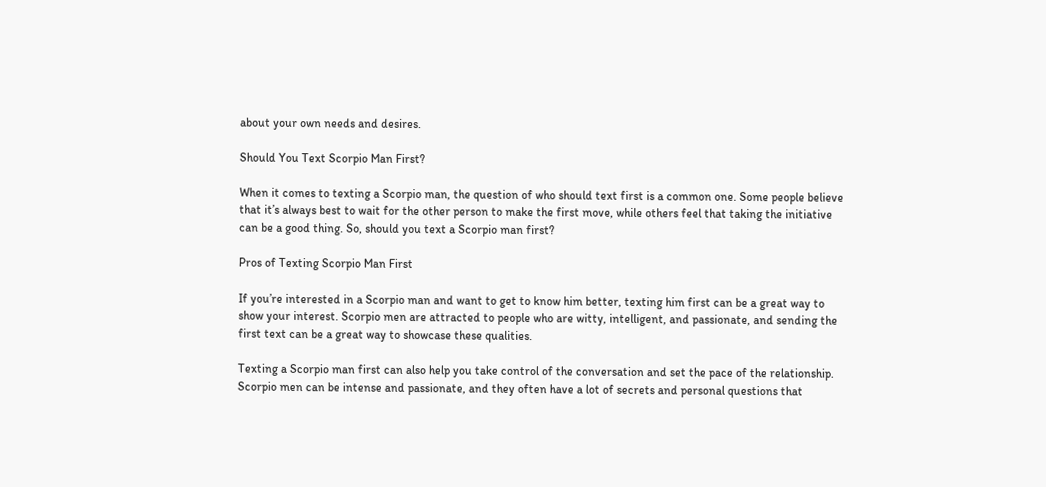about your own needs and desires.

Should You Text Scorpio Man First?

When it comes to texting a Scorpio man, the question of who should text first is a common one. Some people believe that it’s always best to wait for the other person to make the first move, while others feel that taking the initiative can be a good thing. So, should you text a Scorpio man first?

Pros of Texting Scorpio Man First

If you’re interested in a Scorpio man and want to get to know him better, texting him first can be a great way to show your interest. Scorpio men are attracted to people who are witty, intelligent, and passionate, and sending the first text can be a great way to showcase these qualities.

Texting a Scorpio man first can also help you take control of the conversation and set the pace of the relationship. Scorpio men can be intense and passionate, and they often have a lot of secrets and personal questions that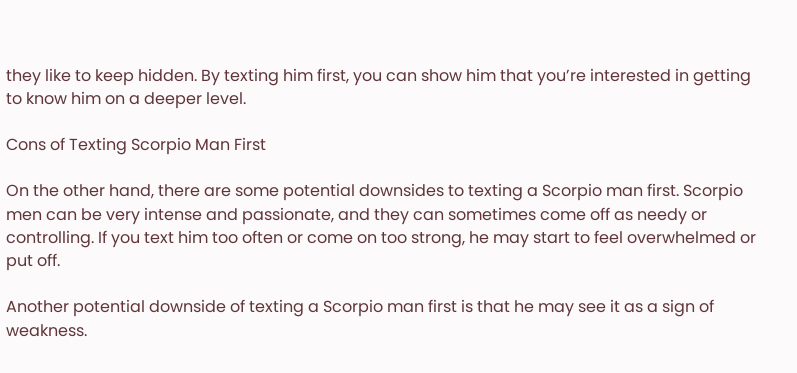they like to keep hidden. By texting him first, you can show him that you’re interested in getting to know him on a deeper level.

Cons of Texting Scorpio Man First

On the other hand, there are some potential downsides to texting a Scorpio man first. Scorpio men can be very intense and passionate, and they can sometimes come off as needy or controlling. If you text him too often or come on too strong, he may start to feel overwhelmed or put off.

Another potential downside of texting a Scorpio man first is that he may see it as a sign of weakness.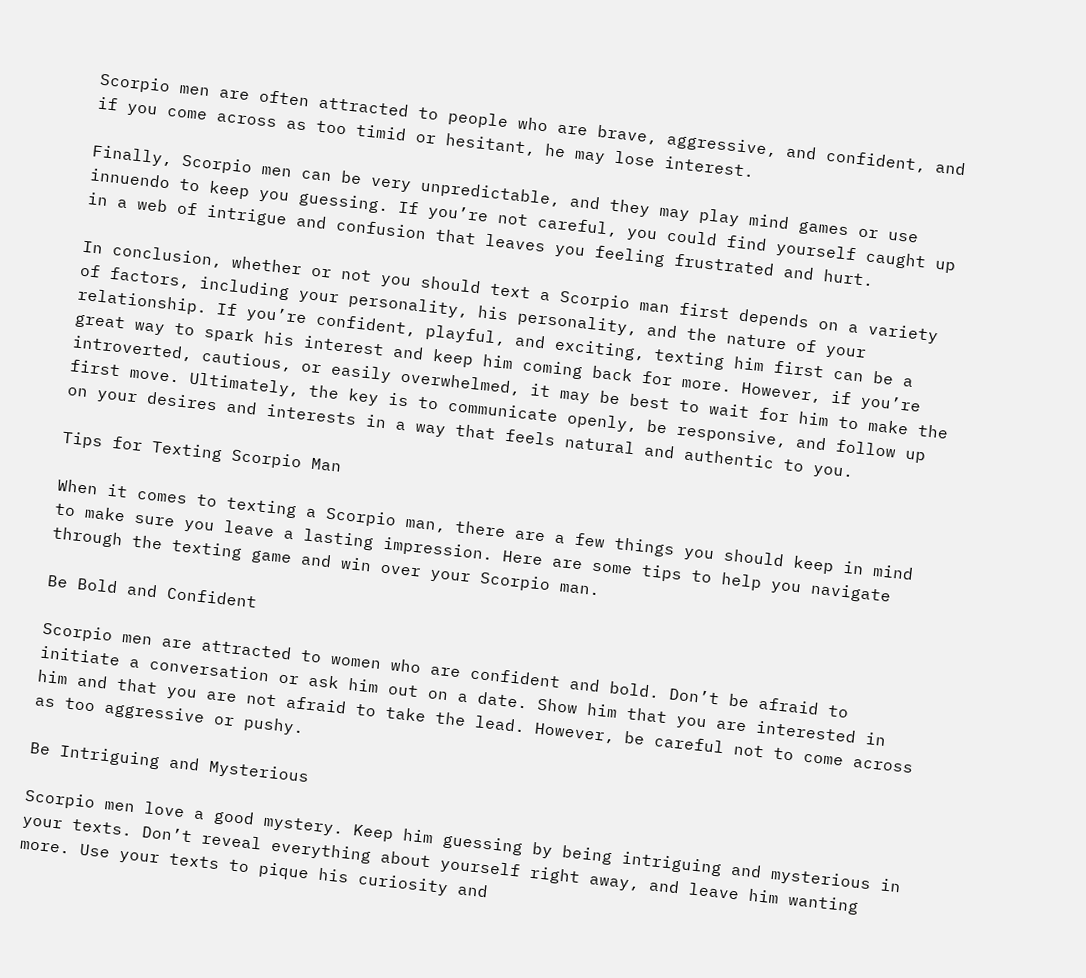Scorpio men are often attracted to people who are brave, aggressive, and confident, and if you come across as too timid or hesitant, he may lose interest.

Finally, Scorpio men can be very unpredictable, and they may play mind games or use innuendo to keep you guessing. If you’re not careful, you could find yourself caught up in a web of intrigue and confusion that leaves you feeling frustrated and hurt.

In conclusion, whether or not you should text a Scorpio man first depends on a variety of factors, including your personality, his personality, and the nature of your relationship. If you’re confident, playful, and exciting, texting him first can be a great way to spark his interest and keep him coming back for more. However, if you’re introverted, cautious, or easily overwhelmed, it may be best to wait for him to make the first move. Ultimately, the key is to communicate openly, be responsive, and follow up on your desires and interests in a way that feels natural and authentic to you.

Tips for Texting Scorpio Man

When it comes to texting a Scorpio man, there are a few things you should keep in mind to make sure you leave a lasting impression. Here are some tips to help you navigate through the texting game and win over your Scorpio man.

Be Bold and Confident

Scorpio men are attracted to women who are confident and bold. Don’t be afraid to initiate a conversation or ask him out on a date. Show him that you are interested in him and that you are not afraid to take the lead. However, be careful not to come across as too aggressive or pushy.

Be Intriguing and Mysterious

Scorpio men love a good mystery. Keep him guessing by being intriguing and mysterious in your texts. Don’t reveal everything about yourself right away, and leave him wanting more. Use your texts to pique his curiosity and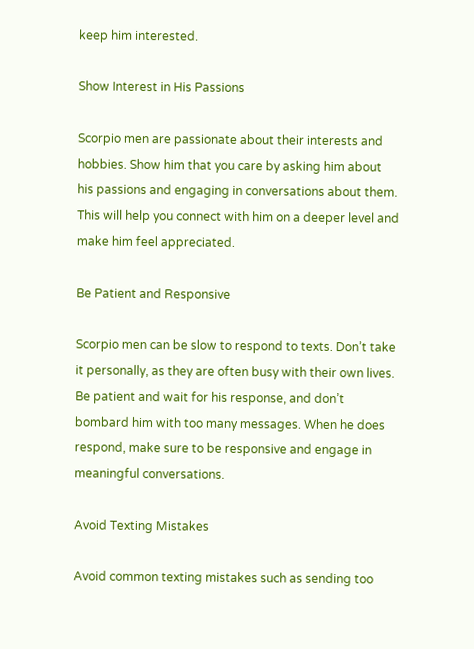keep him interested.

Show Interest in His Passions

Scorpio men are passionate about their interests and hobbies. Show him that you care by asking him about his passions and engaging in conversations about them. This will help you connect with him on a deeper level and make him feel appreciated.

Be Patient and Responsive

Scorpio men can be slow to respond to texts. Don’t take it personally, as they are often busy with their own lives. Be patient and wait for his response, and don’t bombard him with too many messages. When he does respond, make sure to be responsive and engage in meaningful conversations.

Avoid Texting Mistakes

Avoid common texting mistakes such as sending too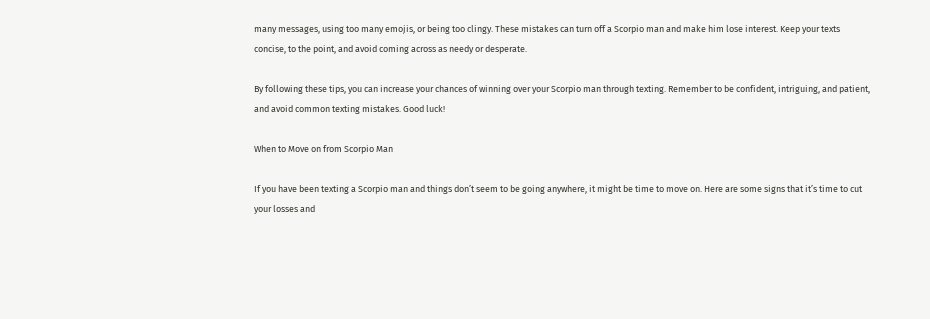many messages, using too many emojis, or being too clingy. These mistakes can turn off a Scorpio man and make him lose interest. Keep your texts concise, to the point, and avoid coming across as needy or desperate.

By following these tips, you can increase your chances of winning over your Scorpio man through texting. Remember to be confident, intriguing, and patient, and avoid common texting mistakes. Good luck!

When to Move on from Scorpio Man

If you have been texting a Scorpio man and things don’t seem to be going anywhere, it might be time to move on. Here are some signs that it’s time to cut your losses and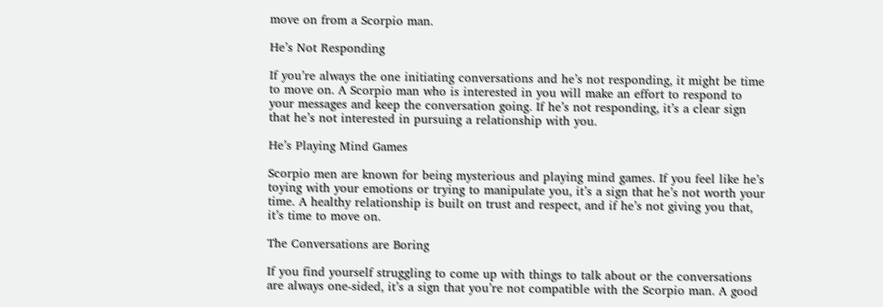move on from a Scorpio man.

He’s Not Responding

If you’re always the one initiating conversations and he’s not responding, it might be time to move on. A Scorpio man who is interested in you will make an effort to respond to your messages and keep the conversation going. If he’s not responding, it’s a clear sign that he’s not interested in pursuing a relationship with you.

He’s Playing Mind Games

Scorpio men are known for being mysterious and playing mind games. If you feel like he’s toying with your emotions or trying to manipulate you, it’s a sign that he’s not worth your time. A healthy relationship is built on trust and respect, and if he’s not giving you that, it’s time to move on.

The Conversations are Boring

If you find yourself struggling to come up with things to talk about or the conversations are always one-sided, it’s a sign that you’re not compatible with the Scorpio man. A good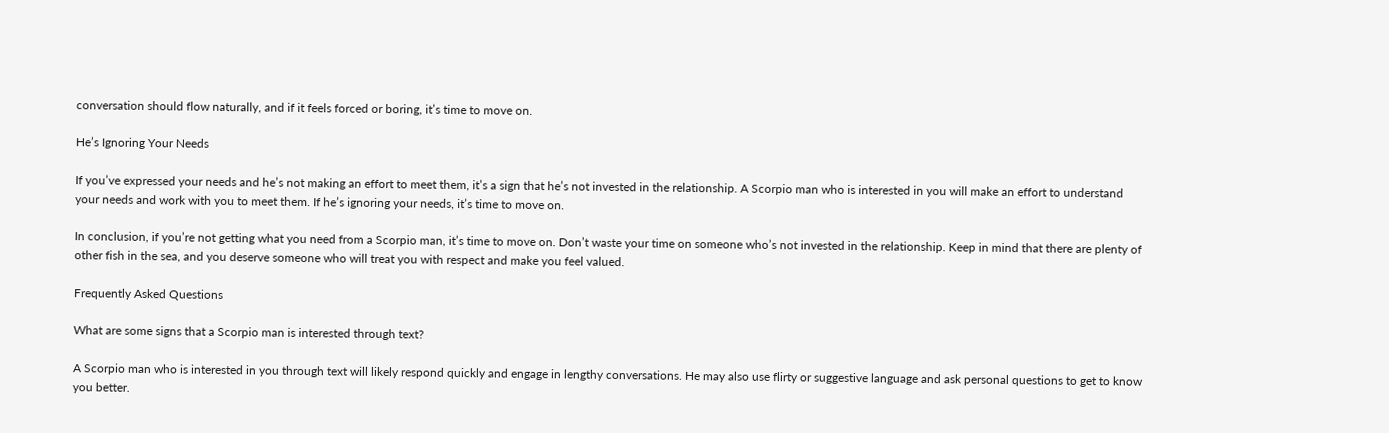conversation should flow naturally, and if it feels forced or boring, it’s time to move on.

He’s Ignoring Your Needs

If you’ve expressed your needs and he’s not making an effort to meet them, it’s a sign that he’s not invested in the relationship. A Scorpio man who is interested in you will make an effort to understand your needs and work with you to meet them. If he’s ignoring your needs, it’s time to move on.

In conclusion, if you’re not getting what you need from a Scorpio man, it’s time to move on. Don’t waste your time on someone who’s not invested in the relationship. Keep in mind that there are plenty of other fish in the sea, and you deserve someone who will treat you with respect and make you feel valued.

Frequently Asked Questions

What are some signs that a Scorpio man is interested through text?

A Scorpio man who is interested in you through text will likely respond quickly and engage in lengthy conversations. He may also use flirty or suggestive language and ask personal questions to get to know you better.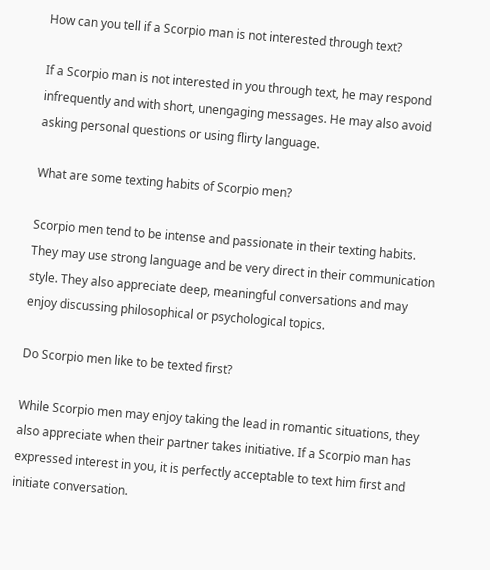How can you tell if a Scorpio man is not interested through text?

If a Scorpio man is not interested in you through text, he may respond infrequently and with short, unengaging messages. He may also avoid asking personal questions or using flirty language.

What are some texting habits of Scorpio men?

Scorpio men tend to be intense and passionate in their texting habits. They may use strong language and be very direct in their communication style. They also appreciate deep, meaningful conversations and may enjoy discussing philosophical or psychological topics.

Do Scorpio men like to be texted first?

While Scorpio men may enjoy taking the lead in romantic situations, they also appreciate when their partner takes initiative. If a Scorpio man has expressed interest in you, it is perfectly acceptable to text him first and initiate conversation.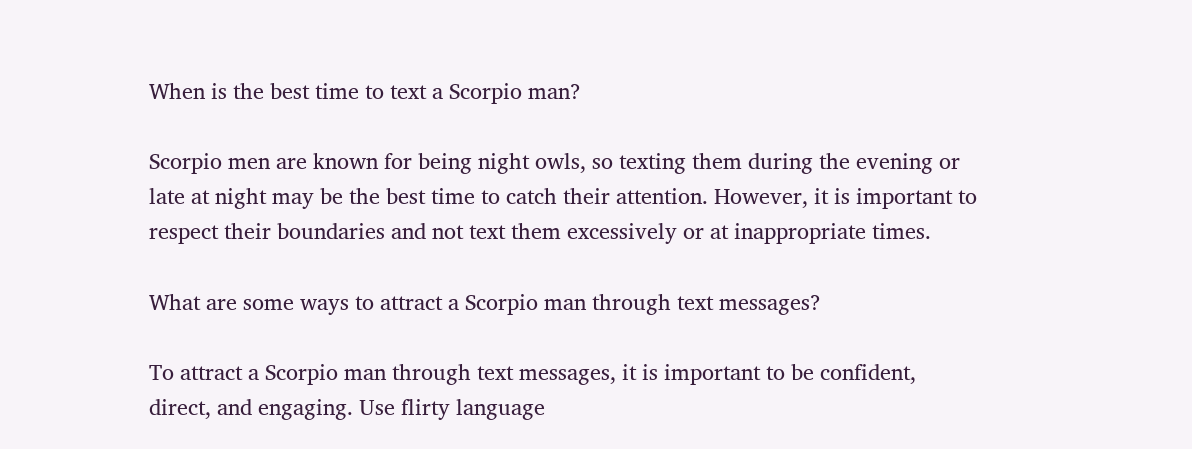When is the best time to text a Scorpio man?

Scorpio men are known for being night owls, so texting them during the evening or late at night may be the best time to catch their attention. However, it is important to respect their boundaries and not text them excessively or at inappropriate times.

What are some ways to attract a Scorpio man through text messages?

To attract a Scorpio man through text messages, it is important to be confident, direct, and engaging. Use flirty language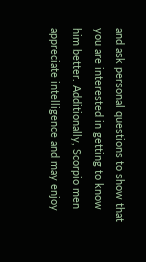and ask personal questions to show that you are interested in getting to know him better. Additionally, Scorpio men appreciate intelligence and may enjoy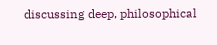discussing deep, philosophical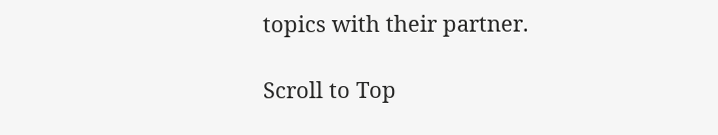topics with their partner.

Scroll to Top